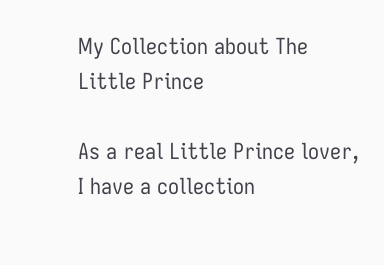My Collection about The Little Prince

As a real Little Prince lover, I have a collection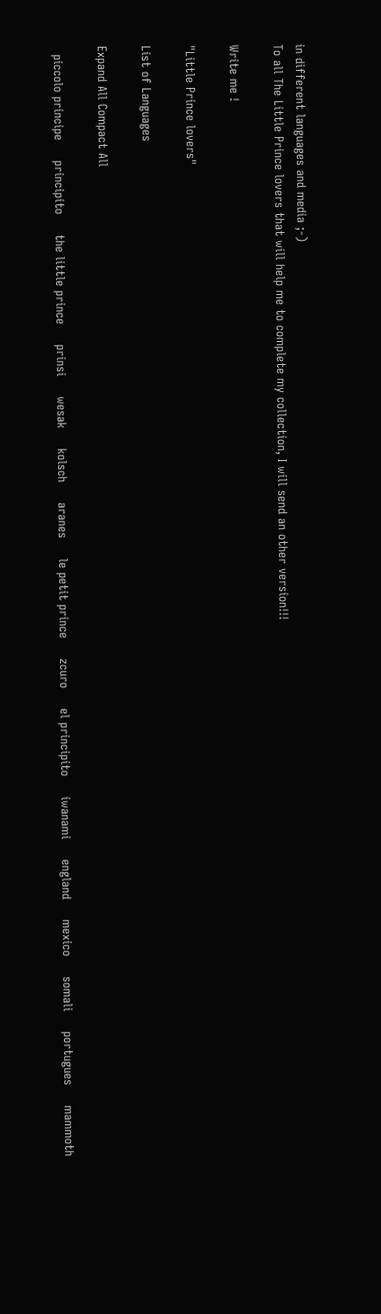in different languages and media ;-)
To all The Little Prince lovers that will help me to complete my collection, I will send an other version!!!

Write me !

"Little Prince lovers"

List of Languages

Expand All Compact All

  piccolo principe     principito     the little prince     prinsi     wesak     kolsch     aranes     le petit prince     zcuro     el principito     iwanami     england     mexico     somali     portugues     mammoth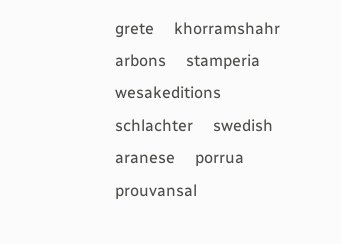grete     khorramshahr     arbons     stamperia     wesakeditions     schlachter     swedish     aranese     porrua     prouvansal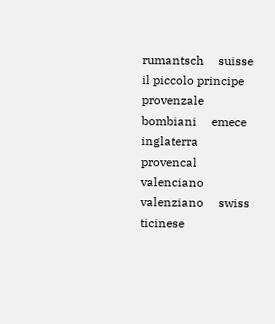rumantsch     suisse     il piccolo principe     provenzale     bombiani     emece     inglaterra     provencal     valenciano     valenziano     swiss     ticinese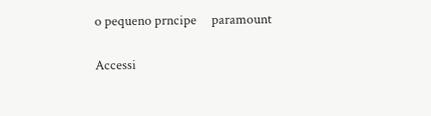o pequeno prncipe     paramount

Accessi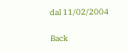dal 11/02/2004

Back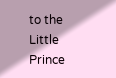to the Little Prince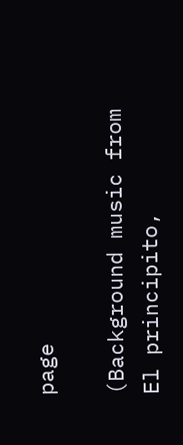page

(Background music from El principito,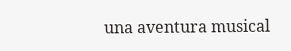una aventura musical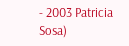- 2003 Patricia Sosa)